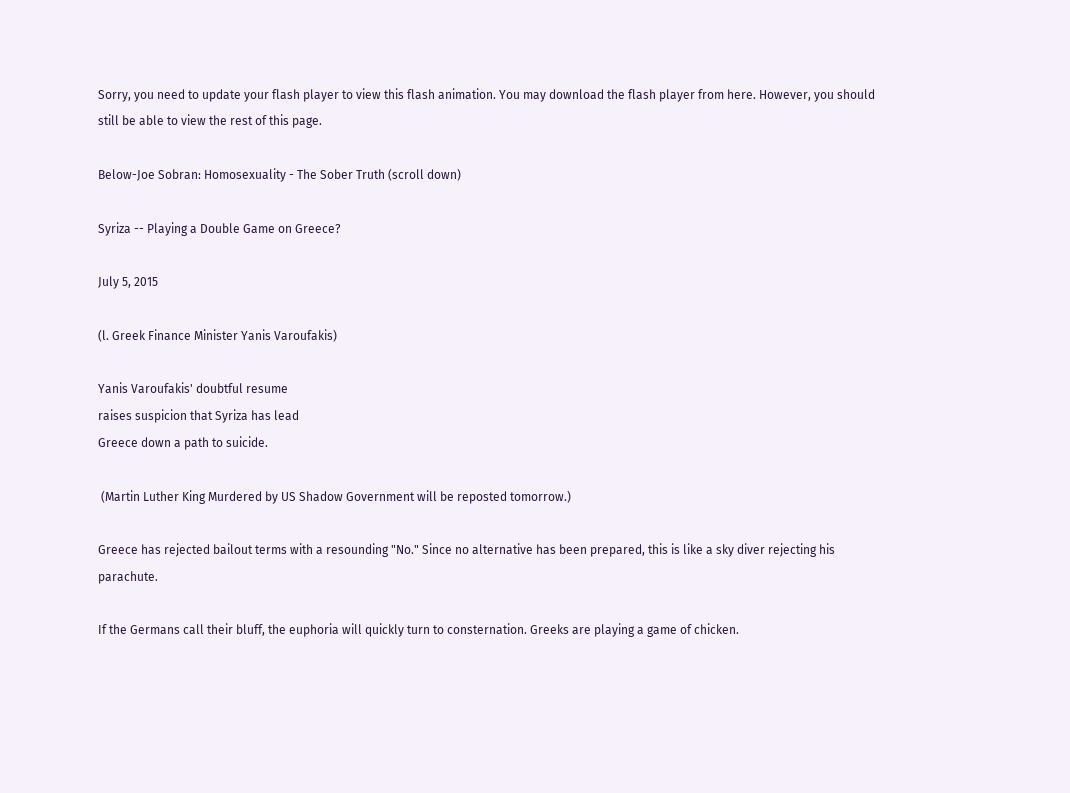Sorry, you need to update your flash player to view this flash animation. You may download the flash player from here. However, you should still be able to view the rest of this page.

Below-Joe Sobran: Homosexuality - The Sober Truth (scroll down)

Syriza -- Playing a Double Game on Greece?

July 5, 2015

(l. Greek Finance Minister Yanis Varoufakis)

Yanis Varoufakis' doubtful resume
raises suspicion that Syriza has lead
Greece down a path to suicide.

 (Martin Luther King Murdered by US Shadow Government will be reposted tomorrow.)

Greece has rejected bailout terms with a resounding "No." Since no alternative has been prepared, this is like a sky diver rejecting his parachute.

If the Germans call their bluff, the euphoria will quickly turn to consternation. Greeks are playing a game of chicken.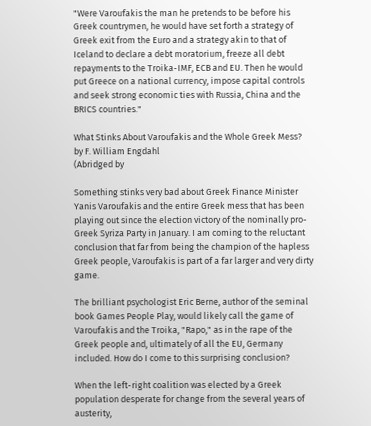"Were Varoufakis the man he pretends to be before his Greek countrymen, he would have set forth a strategy of Greek exit from the Euro and a strategy akin to that of Iceland to declare a debt moratorium, freeze all debt repayments to the Troika-IMF, ECB and EU. Then he would put Greece on a national currency, impose capital controls and seek strong economic ties with Russia, China and the BRICS countries."

What Stinks About Varoufakis and the Whole Greek Mess?
by F. William Engdahl
(Abridged by

Something stinks very bad about Greek Finance Minister Yanis Varoufakis and the entire Greek mess that has been playing out since the election victory of the nominally pro-Greek Syriza Party in January. I am coming to the reluctant conclusion that far from being the champion of the hapless Greek people, Varoufakis is part of a far larger and very dirty game.

The brilliant psychologist Eric Berne, author of the seminal book Games People Play, would likely call the game of Varoufakis and the Troika, "Rapo," as in the rape of the Greek people and, ultimately of all the EU, Germany included. How do I come to this surprising conclusion?

When the left-right coalition was elected by a Greek population desperate for change from the several years of austerity,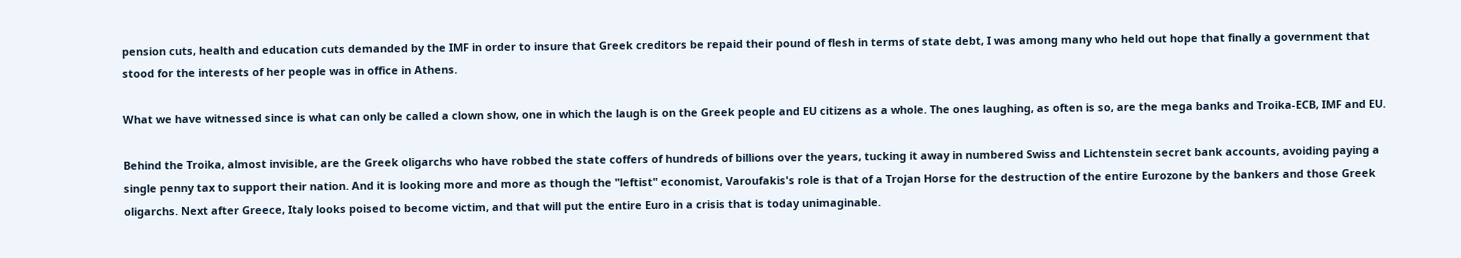pension cuts, health and education cuts demanded by the IMF in order to insure that Greek creditors be repaid their pound of flesh in terms of state debt, I was among many who held out hope that finally a government that stood for the interests of her people was in office in Athens.

What we have witnessed since is what can only be called a clown show, one in which the laugh is on the Greek people and EU citizens as a whole. The ones laughing, as often is so, are the mega banks and Troika-ECB, IMF and EU.

Behind the Troika, almost invisible, are the Greek oligarchs who have robbed the state coffers of hundreds of billions over the years, tucking it away in numbered Swiss and Lichtenstein secret bank accounts, avoiding paying a single penny tax to support their nation. And it is looking more and more as though the "leftist" economist, Varoufakis's role is that of a Trojan Horse for the destruction of the entire Eurozone by the bankers and those Greek oligarchs. Next after Greece, Italy looks poised to become victim, and that will put the entire Euro in a crisis that is today unimaginable.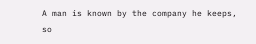A man is known by the company he keeps, so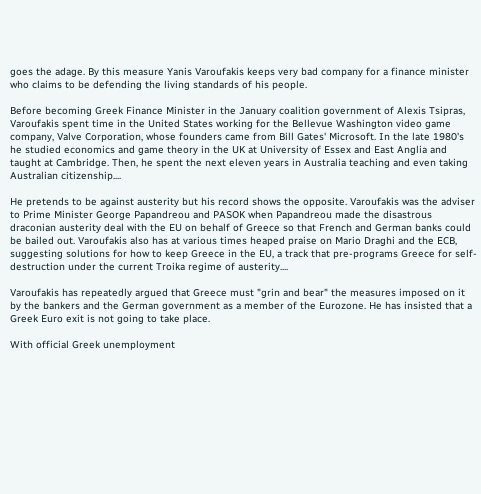goes the adage. By this measure Yanis Varoufakis keeps very bad company for a finance minister who claims to be defending the living standards of his people.

Before becoming Greek Finance Minister in the January coalition government of Alexis Tsipras, Varoufakis spent time in the United States working for the Bellevue Washington video game company, Valve Corporation, whose founders came from Bill Gates' Microsoft. In the late 1980's he studied economics and game theory in the UK at University of Essex and East Anglia and taught at Cambridge. Then, he spent the next eleven years in Australia teaching and even taking Australian citizenship....

He pretends to be against austerity but his record shows the opposite. Varoufakis was the adviser to Prime Minister George Papandreou and PASOK when Papandreou made the disastrous draconian austerity deal with the EU on behalf of Greece so that French and German banks could be bailed out. Varoufakis also has at various times heaped praise on Mario Draghi and the ECB, suggesting solutions for how to keep Greece in the EU, a track that pre-programs Greece for self-destruction under the current Troika regime of austerity....

Varoufakis has repeatedly argued that Greece must "grin and bear" the measures imposed on it by the bankers and the German government as a member of the Eurozone. He has insisted that a Greek Euro exit is not going to take place.

With official Greek unemployment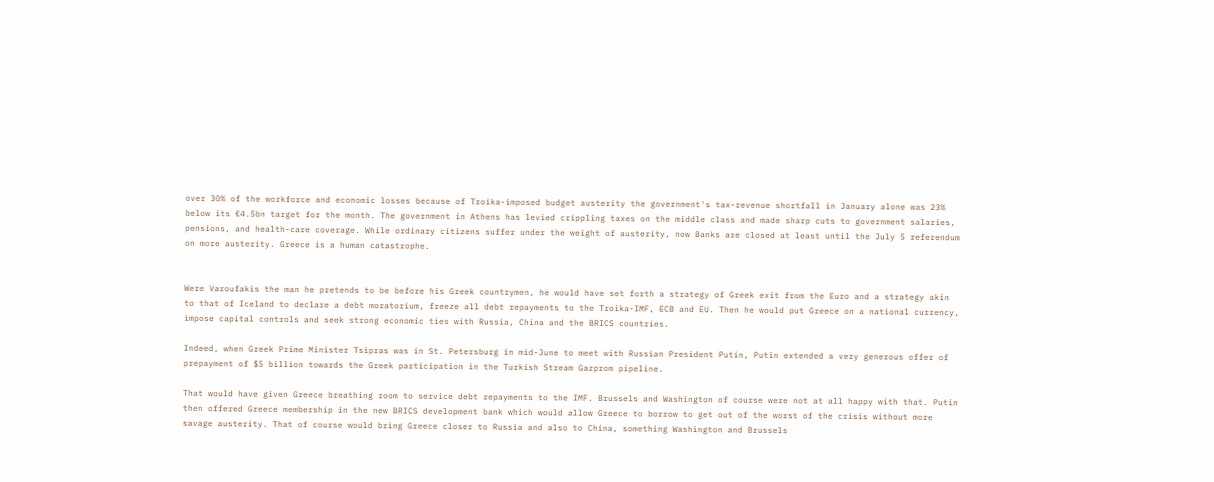over 30% of the workforce and economic losses because of Troika-imposed budget austerity the government's tax-revenue shortfall in January alone was 23% below its €4.5bn target for the month. The government in Athens has levied crippling taxes on the middle class and made sharp cuts to government salaries, pensions, and health-care coverage. While ordinary citizens suffer under the weight of austerity, now Banks are closed at least until the July 5 referendum on more austerity. Greece is a human catastrophe.


Were Varoufakis the man he pretends to be before his Greek countrymen, he would have set forth a strategy of Greek exit from the Euro and a strategy akin to that of Iceland to declare a debt moratorium, freeze all debt repayments to the Troika-IMF, ECB and EU. Then he would put Greece on a national currency, impose capital controls and seek strong economic ties with Russia, China and the BRICS countries.

Indeed, when Greek Prime Minister Tsipras was in St. Petersburg in mid-June to meet with Russian President Putin, Putin extended a very generous offer of prepayment of $5 billion towards the Greek participation in the Turkish Stream Gazprom pipeline.

That would have given Greece breathing room to service debt repayments to the IMF. Brussels and Washington of course were not at all happy with that. Putin then offered Greece membership in the new BRICS development bank which would allow Greece to borrow to get out of the worst of the crisis without more savage austerity. That of course would bring Greece closer to Russia and also to China, something Washington and Brussels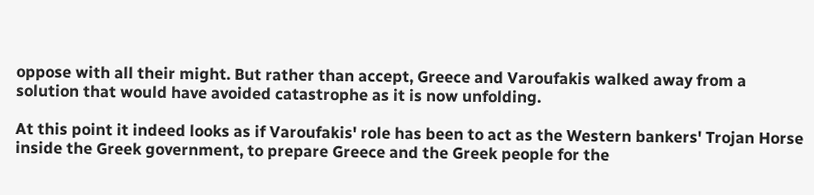oppose with all their might. But rather than accept, Greece and Varoufakis walked away from a solution that would have avoided catastrophe as it is now unfolding.

At this point it indeed looks as if Varoufakis' role has been to act as the Western bankers' Trojan Horse inside the Greek government, to prepare Greece and the Greek people for the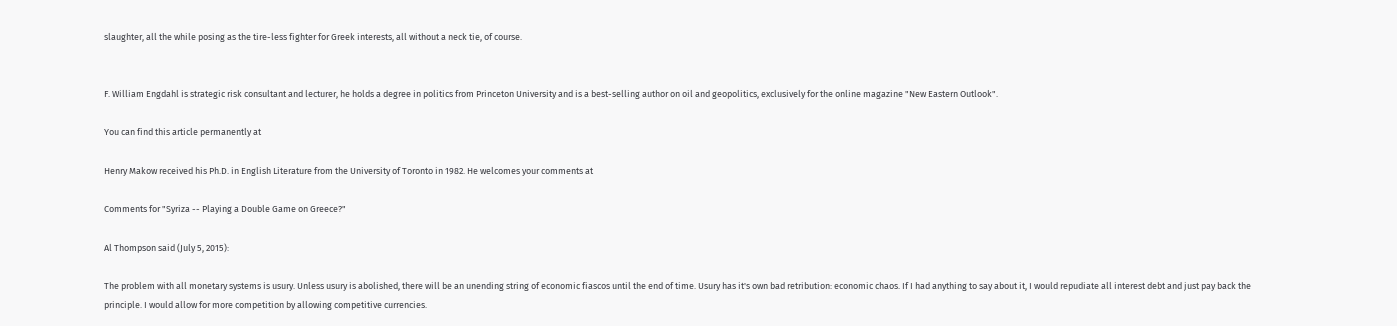slaughter, all the while posing as the tire-less fighter for Greek interests, all without a neck tie, of course.


F. William Engdahl is strategic risk consultant and lecturer, he holds a degree in politics from Princeton University and is a best-selling author on oil and geopolitics, exclusively for the online magazine "New Eastern Outlook".

You can find this article permanently at

Henry Makow received his Ph.D. in English Literature from the University of Toronto in 1982. He welcomes your comments at

Comments for "Syriza -- Playing a Double Game on Greece?"

Al Thompson said (July 5, 2015):

The problem with all monetary systems is usury. Unless usury is abolished, there will be an unending string of economic fiascos until the end of time. Usury has it's own bad retribution: economic chaos. If I had anything to say about it, I would repudiate all interest debt and just pay back the principle. I would allow for more competition by allowing competitive currencies.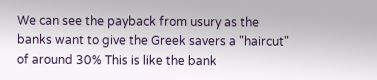We can see the payback from usury as the banks want to give the Greek savers a "haircut" of around 30% This is like the bank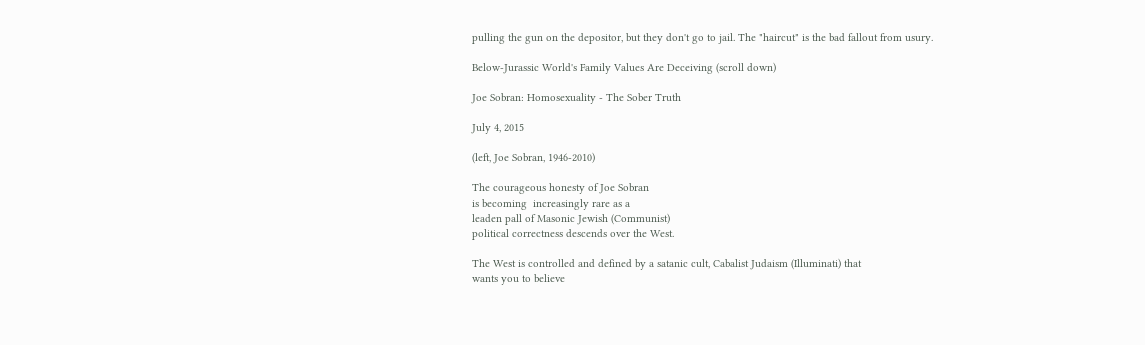pulling the gun on the depositor, but they don't go to jail. The "haircut" is the bad fallout from usury.

Below-Jurassic World's Family Values Are Deceiving (scroll down)

Joe Sobran: Homosexuality - The Sober Truth

July 4, 2015

(left, Joe Sobran, 1946-2010)

The courageous honesty of Joe Sobran
is becoming  increasingly rare as a
leaden pall of Masonic Jewish (Communist)
political correctness descends over the West.

The West is controlled and defined by a satanic cult, Cabalist Judaism (Illuminati) that
wants you to believe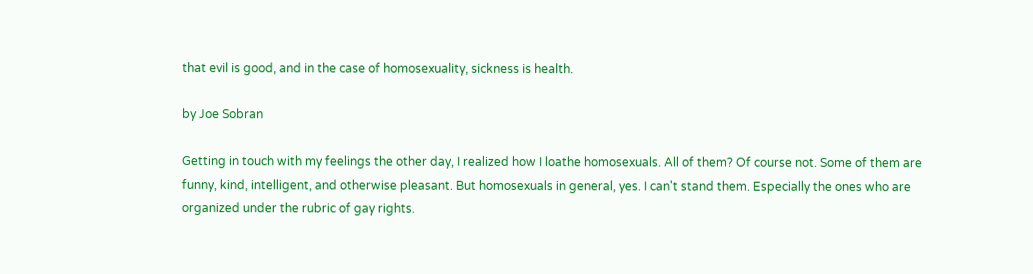that evil is good, and in the case of homosexuality, sickness is health.

by Joe Sobran

Getting in touch with my feelings the other day, I realized how I loathe homosexuals. All of them? Of course not. Some of them are funny, kind, intelligent, and otherwise pleasant. But homosexuals in general, yes. I can't stand them. Especially the ones who are organized under the rubric of gay rights.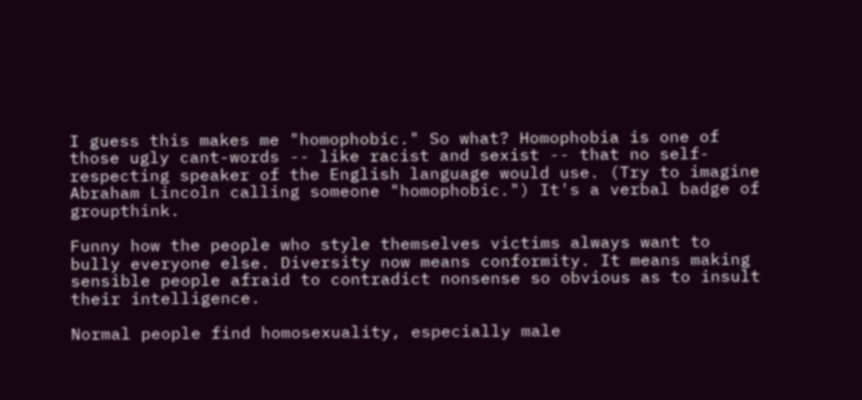I guess this makes me "homophobic." So what? Homophobia is one of those ugly cant-words -- like racist and sexist -- that no self-respecting speaker of the English language would use. (Try to imagine Abraham Lincoln calling someone "homophobic.") It's a verbal badge of groupthink.

Funny how the people who style themselves victims always want to bully everyone else. Diversity now means conformity. It means making sensible people afraid to contradict nonsense so obvious as to insult their intelligence.

Normal people find homosexuality, especially male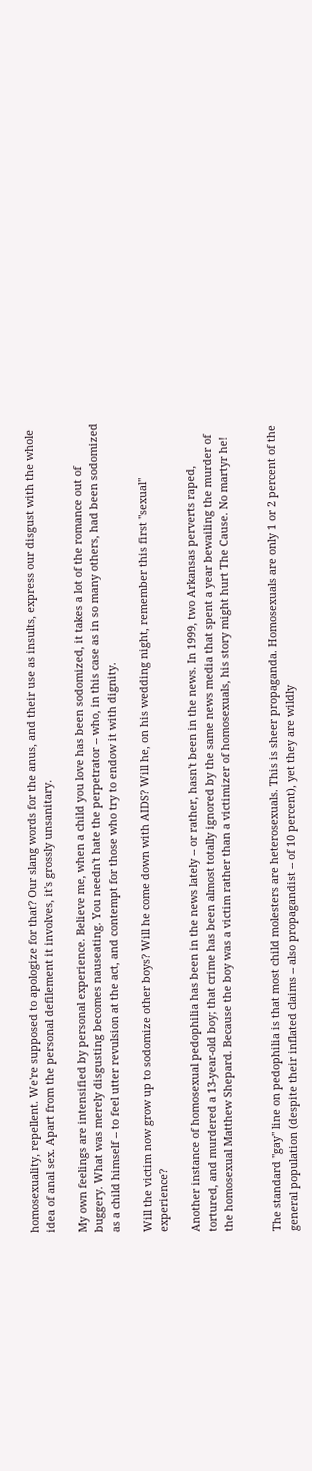homosexuality, repellent. We're supposed to apologize for that? Our slang words for the anus, and their use as insults, express our disgust with the whole idea of anal sex. Apart from the personal defilement it involves, it's grossly unsanitary.

My own feelings are intensified by personal experience. Believe me, when a child you love has been sodomized, it takes a lot of the romance out of buggery. What was merely disgusting becomes nauseating. You needn't hate the perpetrator -- who, in this case as in so many others, had been sodomized as a child himself -- to feel utter revulsion at the act, and contempt for those who try to endow it with dignity.

Will the victim now grow up to sodomize other boys? Will he come down with AIDS? Will he, on his wedding night, remember this first "sexual" experience?

Another instance of homosexual pedophilia has been in the news lately -- or rather, hasn't been in the news. In 1999, two Arkansas perverts raped, tortured, and murdered a 13-year-old boy; that crime has been almost totally ignored by the same news media that spent a year bewailing the murder of the homosexual Matthew Shepard. Because the boy was a victim rather than a victimizer of homosexuals, his story might hurt The Cause. No martyr he!


The standard "gay" line on pedophilia is that most child molesters are heterosexuals. This is sheer propaganda. Homosexuals are only 1 or 2 percent of the general population (despite their inflated claims -- also propagandist -- of 10 percent), yet they are wildly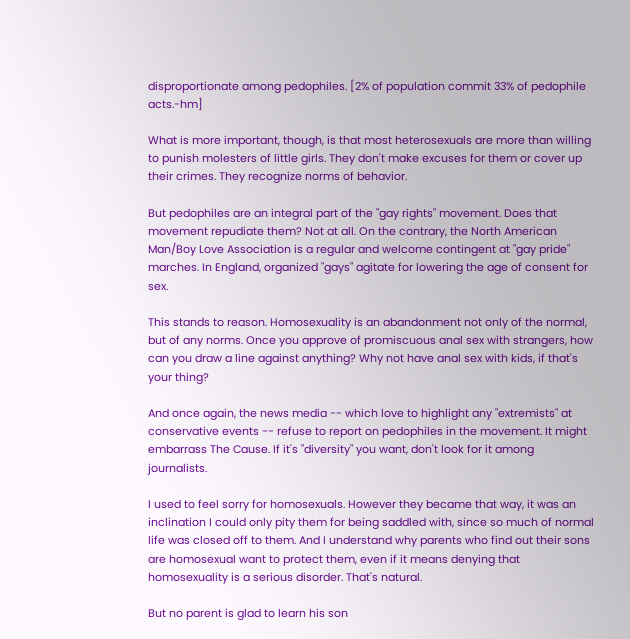disproportionate among pedophiles. [2% of population commit 33% of pedophile acts.-hm]

What is more important, though, is that most heterosexuals are more than willing to punish molesters of little girls. They don't make excuses for them or cover up their crimes. They recognize norms of behavior.

But pedophiles are an integral part of the "gay rights" movement. Does that movement repudiate them? Not at all. On the contrary, the North American Man/Boy Love Association is a regular and welcome contingent at "gay pride" marches. In England, organized "gays" agitate for lowering the age of consent for sex.

This stands to reason. Homosexuality is an abandonment not only of the normal, but of any norms. Once you approve of promiscuous anal sex with strangers, how can you draw a line against anything? Why not have anal sex with kids, if that's your thing?

And once again, the news media -- which love to highlight any "extremists" at conservative events -- refuse to report on pedophiles in the movement. It might embarrass The Cause. If it's "diversity" you want, don't look for it among journalists.

I used to feel sorry for homosexuals. However they became that way, it was an inclination I could only pity them for being saddled with, since so much of normal life was closed off to them. And I understand why parents who find out their sons are homosexual want to protect them, even if it means denying that homosexuality is a serious disorder. That's natural.

But no parent is glad to learn his son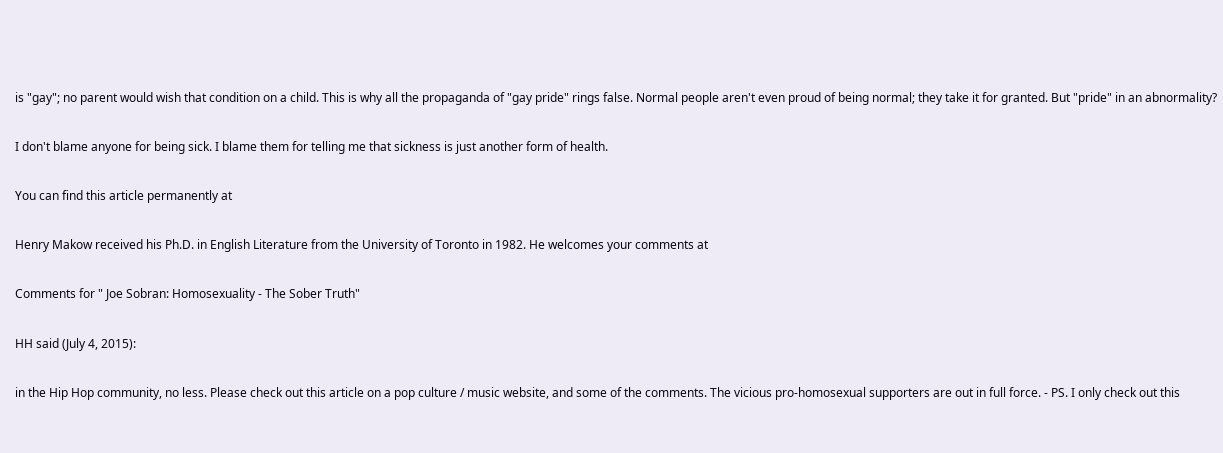is "gay"; no parent would wish that condition on a child. This is why all the propaganda of "gay pride" rings false. Normal people aren't even proud of being normal; they take it for granted. But "pride" in an abnormality?

I don't blame anyone for being sick. I blame them for telling me that sickness is just another form of health.

You can find this article permanently at

Henry Makow received his Ph.D. in English Literature from the University of Toronto in 1982. He welcomes your comments at

Comments for " Joe Sobran: Homosexuality - The Sober Truth"

HH said (July 4, 2015):

in the Hip Hop community, no less. Please check out this article on a pop culture / music website, and some of the comments. The vicious pro-homosexual supporters are out in full force. - PS. I only check out this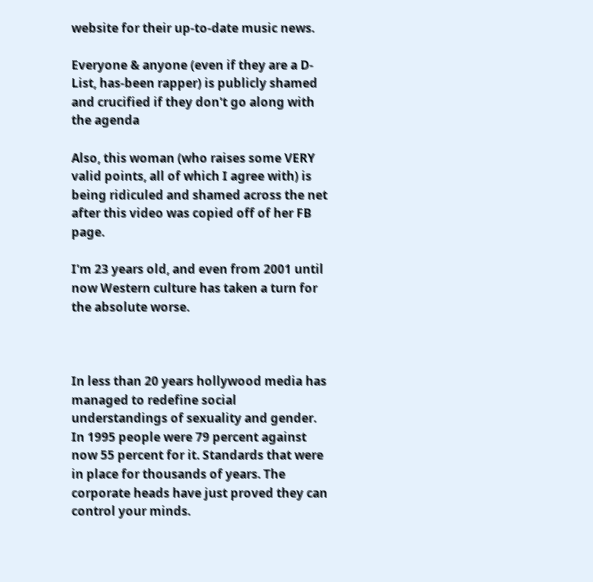website for their up-to-date music news.

Everyone & anyone (even if they are a D-List, has-been rapper) is publicly shamed and crucified if they don't go along with the agenda

Also, this woman (who raises some VERY valid points, all of which I agree with) is being ridiculed and shamed across the net after this video was copied off of her FB page.

I'm 23 years old, and even from 2001 until now Western culture has taken a turn for the absolute worse.



In less than 20 years hollywood media has managed to redefine social understandings of sexuality and gender. In 1995 people were 79 percent against now 55 percent for it. Standards that were in place for thousands of years. The corporate heads have just proved they can control your minds.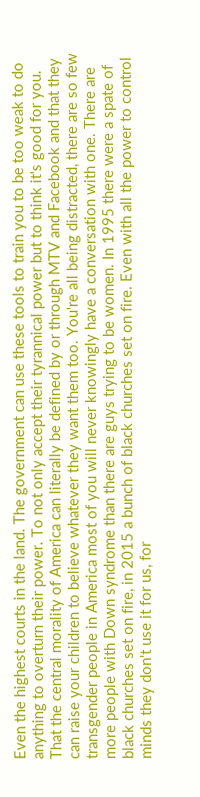Even the highest courts in the land. The government can use these tools to train you to be too weak to do anything to overturn their power. To not only accept their tyrannical power but to think it's good for you. That the central morality of America can literally be defined by or through MTV and Facebook and that they can raise your children to believe whatever they want them too. You're all being distracted, there are so few transgender people in America most of you will never knowingly have a conversation with one. There are more people with Down syndrome than there are guys trying to be women. In 1995 there were a spate of black churches set on fire, in 2015 a bunch of black churches set on fire. Even with all the power to control minds they don't use it for us, for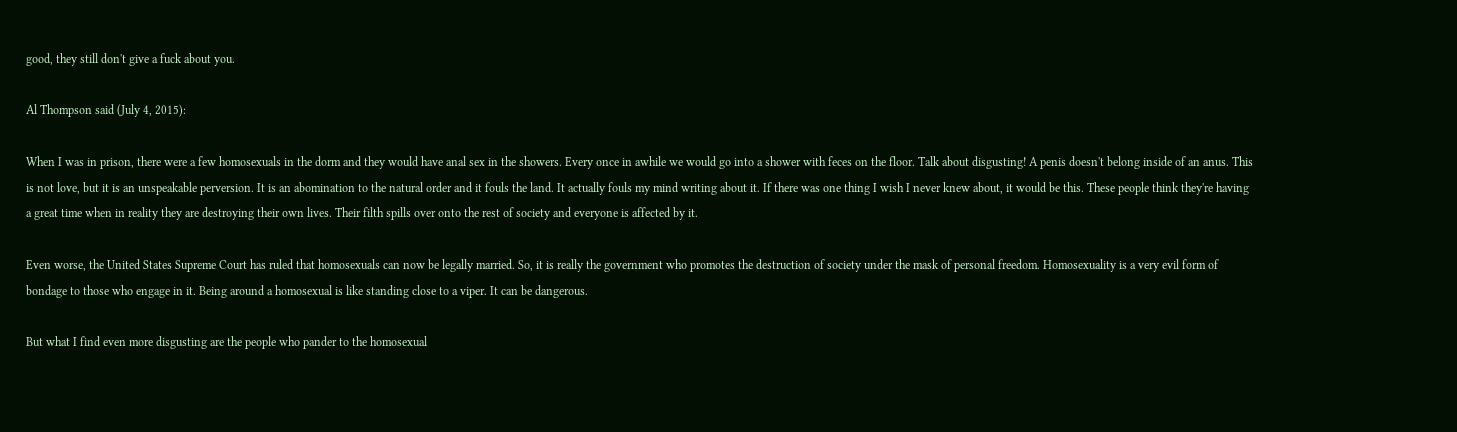good, they still don't give a fuck about you.

Al Thompson said (July 4, 2015):

When I was in prison, there were a few homosexuals in the dorm and they would have anal sex in the showers. Every once in awhile we would go into a shower with feces on the floor. Talk about disgusting! A penis doesn't belong inside of an anus. This is not love, but it is an unspeakable perversion. It is an abomination to the natural order and it fouls the land. It actually fouls my mind writing about it. If there was one thing I wish I never knew about, it would be this. These people think they're having a great time when in reality they are destroying their own lives. Their filth spills over onto the rest of society and everyone is affected by it.

Even worse, the United States Supreme Court has ruled that homosexuals can now be legally married. So, it is really the government who promotes the destruction of society under the mask of personal freedom. Homosexuality is a very evil form of bondage to those who engage in it. Being around a homosexual is like standing close to a viper. It can be dangerous.

But what I find even more disgusting are the people who pander to the homosexual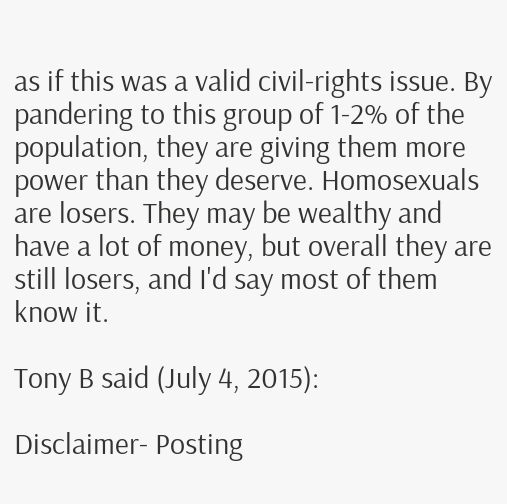as if this was a valid civil-rights issue. By pandering to this group of 1-2% of the population, they are giving them more power than they deserve. Homosexuals are losers. They may be wealthy and have a lot of money, but overall they are still losers, and I'd say most of them know it.

Tony B said (July 4, 2015):

Disclaimer- Posting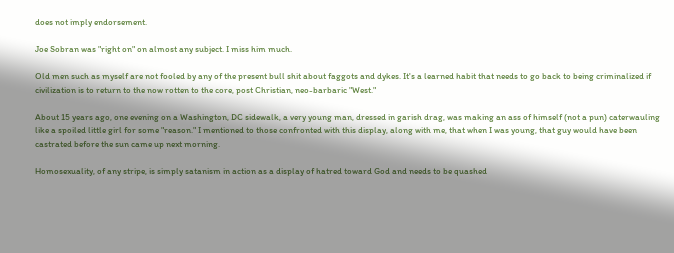does not imply endorsement.

Joe Sobran was "right on" on almost any subject. I miss him much.

Old men such as myself are not fooled by any of the present bull shit about faggots and dykes. It's a learned habit that needs to go back to being criminalized if civilization is to return to the now rotten to the core, post Christian, neo-barbaric "West."

About 15 years ago, one evening on a Washington, DC sidewalk, a very young man, dressed in garish drag, was making an ass of himself (not a pun) caterwauling like a spoiled little girl for some "reason." I mentioned to those confronted with this display, along with me, that when I was young, that guy would have been castrated before the sun came up next morning.

Homosexuality, of any stripe, is simply satanism in action as a display of hatred toward God and needs to be quashed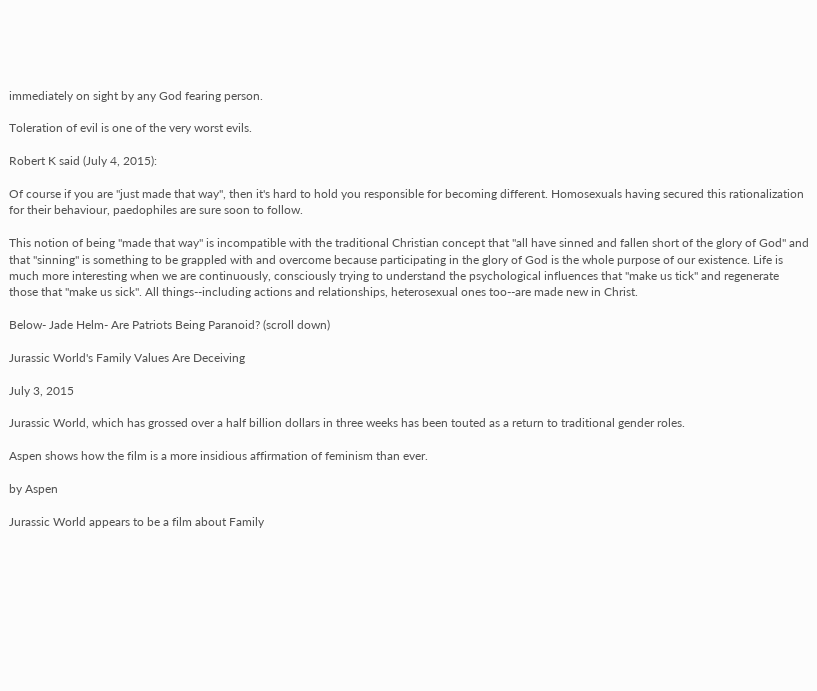immediately on sight by any God fearing person.

Toleration of evil is one of the very worst evils.

Robert K said (July 4, 2015):

Of course if you are "just made that way", then it's hard to hold you responsible for becoming different. Homosexuals having secured this rationalization for their behaviour, paedophiles are sure soon to follow.

This notion of being "made that way" is incompatible with the traditional Christian concept that "all have sinned and fallen short of the glory of God" and that "sinning" is something to be grappled with and overcome because participating in the glory of God is the whole purpose of our existence. Life is much more interesting when we are continuously, consciously trying to understand the psychological influences that "make us tick" and regenerate those that "make us sick". All things--including actions and relationships, heterosexual ones too--are made new in Christ.

Below- Jade Helm- Are Patriots Being Paranoid? (scroll down)

Jurassic World's Family Values Are Deceiving

July 3, 2015

Jurassic World, which has grossed over a half billion dollars in three weeks has been touted as a return to traditional gender roles.

Aspen shows how the film is a more insidious affirmation of feminism than ever.

by Aspen

Jurassic World appears to be a film about Family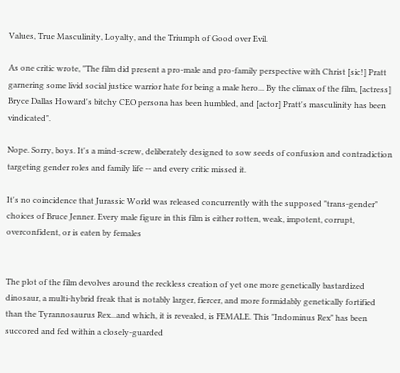Values, True Masculinity, Loyalty, and the Triumph of Good over Evil.

As one critic wrote, "The film did present a pro-male and pro-family perspective with Christ [sic!] Pratt garnering some livid social justice warrior hate for being a male hero... By the climax of the film, [actress] Bryce Dallas Howard's bitchy CEO persona has been humbled, and [actor] Pratt's masculinity has been vindicated".

Nope. Sorry, boys. It's a mind-screw, deliberately designed to sow seeds of confusion and contradiction targeting gender roles and family life -- and every critic missed it.

It's no coincidence that Jurassic World was released concurrently with the supposed "trans-gender" choices of Bruce Jenner. Every male figure in this film is either rotten, weak, impotent, corrupt, overconfident, or is eaten by females


The plot of the film devolves around the reckless creation of yet one more genetically bastardized dinosaur, a multi-hybrid freak that is notably larger, fiercer, and more formidably genetically fortified than the Tyrannosaurus Rex...and which, it is revealed, is FEMALE. This "Indominus Rex" has been succored and fed within a closely-guarded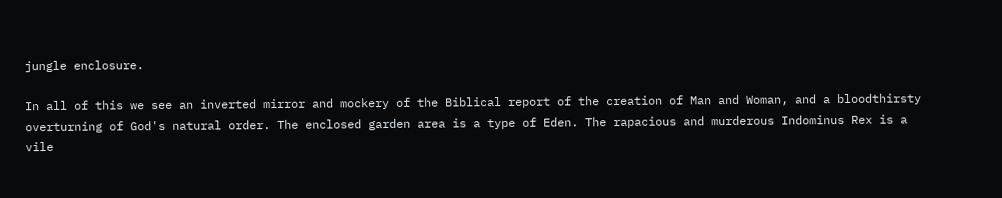jungle enclosure.

In all of this we see an inverted mirror and mockery of the Biblical report of the creation of Man and Woman, and a bloodthirsty overturning of God's natural order. The enclosed garden area is a type of Eden. The rapacious and murderous Indominus Rex is a vile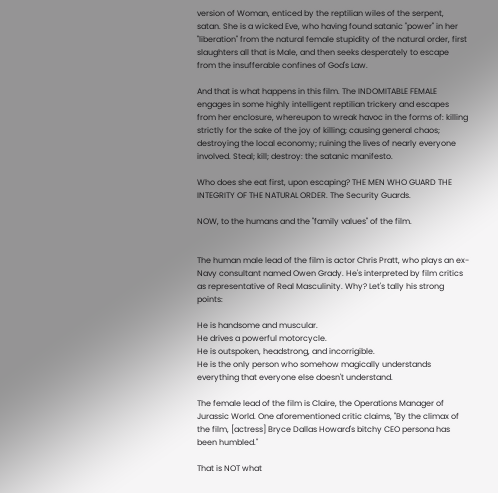version of Woman, enticed by the reptilian wiles of the serpent, satan. She is a wicked Eve, who having found satanic "power" in her "liberation" from the natural female stupidity of the natural order, first slaughters all that is Male, and then seeks desperately to escape from the insufferable confines of God's Law.

And that is what happens in this film. The INDOMITABLE FEMALE engages in some highly intelligent reptilian trickery and escapes from her enclosure, whereupon to wreak havoc in the forms of: killing strictly for the sake of the joy of killing; causing general chaos; destroying the local economy; ruining the lives of nearly everyone involved. Steal; kill; destroy: the satanic manifesto.

Who does she eat first, upon escaping? THE MEN WHO GUARD THE INTEGRITY OF THE NATURAL ORDER. The Security Guards.

NOW, to the humans and the "family values" of the film.


The human male lead of the film is actor Chris Pratt, who plays an ex-Navy consultant named Owen Grady. He's interpreted by film critics as representative of Real Masculinity. Why? Let's tally his strong points:

He is handsome and muscular.
He drives a powerful motorcycle.
He is outspoken, headstrong, and incorrigible.
He is the only person who somehow magically understands everything that everyone else doesn't understand.

The female lead of the film is Claire, the Operations Manager of Jurassic World. One aforementioned critic claims, "By the climax of the film, [actress] Bryce Dallas Howard's bitchy CEO persona has been humbled."

That is NOT what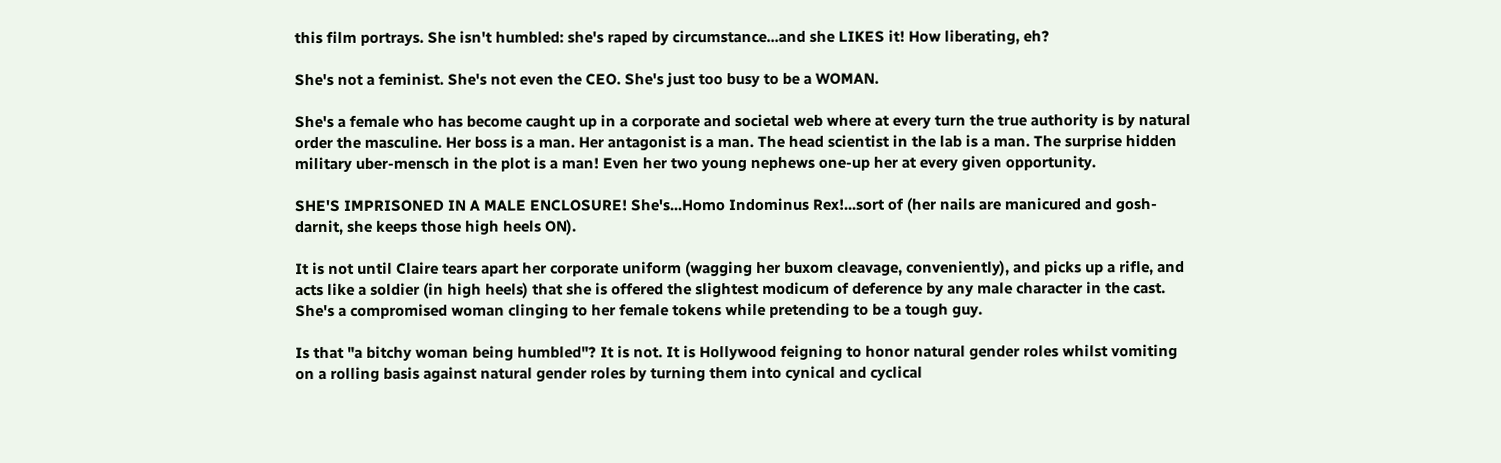this film portrays. She isn't humbled: she's raped by circumstance...and she LIKES it! How liberating, eh?

She's not a feminist. She's not even the CEO. She's just too busy to be a WOMAN.

She's a female who has become caught up in a corporate and societal web where at every turn the true authority is by natural order the masculine. Her boss is a man. Her antagonist is a man. The head scientist in the lab is a man. The surprise hidden military uber-mensch in the plot is a man! Even her two young nephews one-up her at every given opportunity.

SHE'S IMPRISONED IN A MALE ENCLOSURE! She's...Homo Indominus Rex!...sort of (her nails are manicured and gosh-darnit, she keeps those high heels ON).

It is not until Claire tears apart her corporate uniform (wagging her buxom cleavage, conveniently), and picks up a rifle, and acts like a soldier (in high heels) that she is offered the slightest modicum of deference by any male character in the cast. She's a compromised woman clinging to her female tokens while pretending to be a tough guy.

Is that "a bitchy woman being humbled"? It is not. It is Hollywood feigning to honor natural gender roles whilst vomiting on a rolling basis against natural gender roles by turning them into cynical and cyclical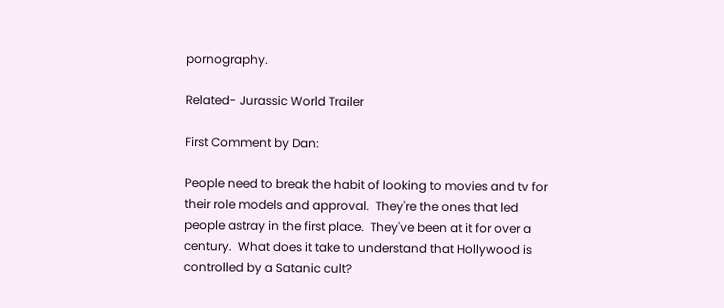pornography.

Related- Jurassic World Trailer

First Comment by Dan:

People need to break the habit of looking to movies and tv for their role models and approval.  They're the ones that led people astray in the first place.  They've been at it for over a century.  What does it take to understand that Hollywood is controlled by a Satanic cult?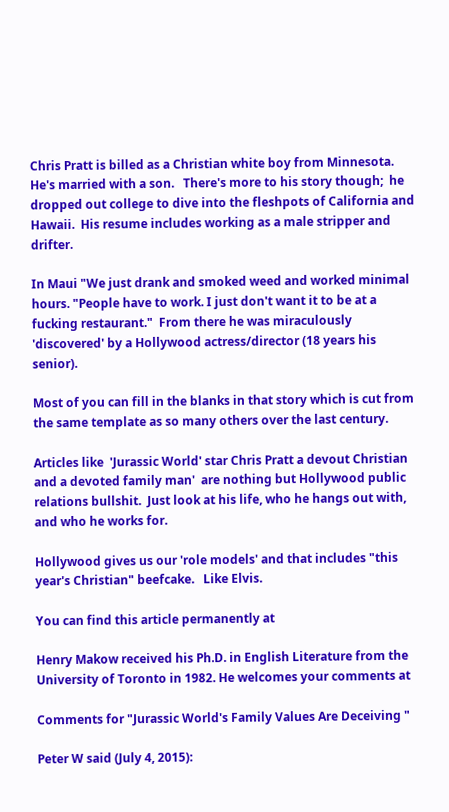Chris Pratt is billed as a Christian white boy from Minnesota. He's married with a son.   There's more to his story though;  he dropped out college to dive into the fleshpots of California and Hawaii.  His resume includes working as a male stripper and drifter.

In Maui "We just drank and smoked weed and worked minimal hours. "People have to work. I just don't want it to be at a fucking restaurant."  From there he was miraculously 'discovered' by a Hollywood actress/director (18 years his senior).

Most of you can fill in the blanks in that story which is cut from the same template as so many others over the last century.

Articles like  'Jurassic World' star Chris Pratt a devout Christian and a devoted family man'  are nothing but Hollywood public relations bullshit.  Just look at his life, who he hangs out with, and who he works for.

Hollywood gives us our 'role models' and that includes "this year's Christian" beefcake.   Like Elvis.

You can find this article permanently at

Henry Makow received his Ph.D. in English Literature from the University of Toronto in 1982. He welcomes your comments at

Comments for "Jurassic World's Family Values Are Deceiving "

Peter W said (July 4, 2015):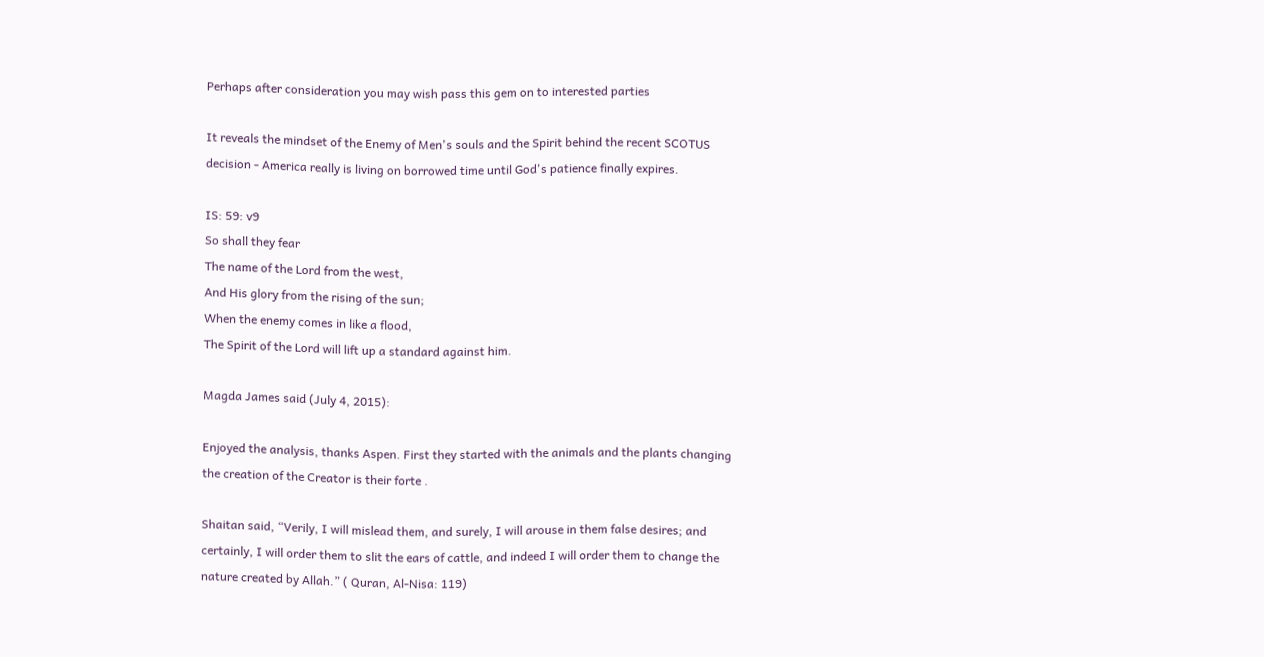Perhaps after consideration you may wish pass this gem on to interested parties

It reveals the mindset of the Enemy of Men's souls and the Spirit behind the recent SCOTUS decision - America really is living on borrowed time until God's patience finally expires.

IS: 59: v9
So shall they fear
The name of the Lord from the west,
And His glory from the rising of the sun;
When the enemy comes in like a flood,
The Spirit of the Lord will lift up a standard against him.

Magda James said (July 4, 2015):

Enjoyed the analysis, thanks Aspen. First they started with the animals and the plants changing the creation of the Creator is their forte .

Shaitan said, “Verily, I will mislead them, and surely, I will arouse in them false desires; and certainly, I will order them to slit the ears of cattle, and indeed I will order them to change the nature created by Allah.” ( Quran, Al-Nisa: 119)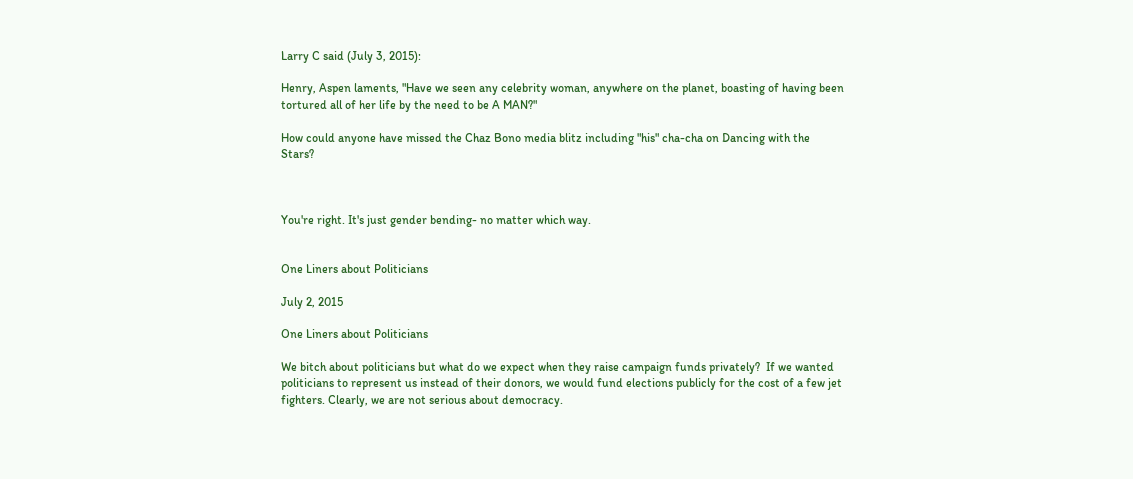Larry C said (July 3, 2015):

Henry, Aspen laments, "Have we seen any celebrity woman, anywhere on the planet, boasting of having been tortured all of her life by the need to be A MAN?"

How could anyone have missed the Chaz Bono media blitz including "his" cha-cha on Dancing with the Stars?



You're right. It's just gender bending- no matter which way.


One Liners about Politicians

July 2, 2015

One Liners about Politicians

We bitch about politicians but what do we expect when they raise campaign funds privately?  If we wanted politicians to represent us instead of their donors, we would fund elections publicly for the cost of a few jet fighters. Clearly, we are not serious about democracy.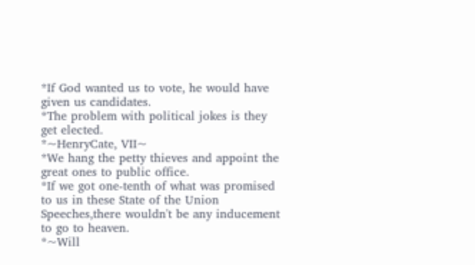*If God wanted us to vote, he would have given us candidates.
*The problem with political jokes is they get elected.
*~HenryCate, VII~
*We hang the petty thieves and appoint the great ones to public office.
*If we got one-tenth of what was promised to us in these State of the Union Speeches,there wouldn't be any inducement to go to heaven.
*~Will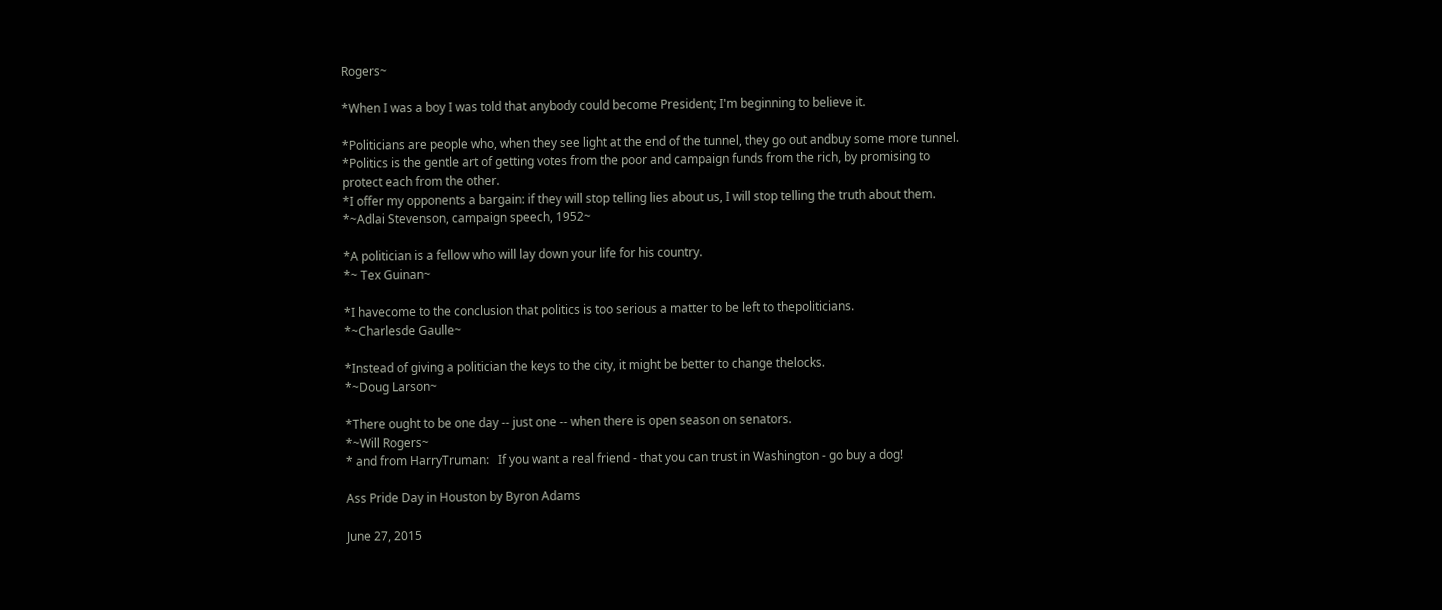Rogers~

*When I was a boy I was told that anybody could become President; I'm beginning to believe it.

*Politicians are people who, when they see light at the end of the tunnel, they go out andbuy some more tunnel.
*Politics is the gentle art of getting votes from the poor and campaign funds from the rich, by promising to protect each from the other.
*I offer my opponents a bargain: if they will stop telling lies about us, I will stop telling the truth about them.
*~Adlai Stevenson, campaign speech, 1952~

*A politician is a fellow who will lay down your life for his country.
*~ Tex Guinan~

*I havecome to the conclusion that politics is too serious a matter to be left to thepoliticians.
*~Charlesde Gaulle~

*Instead of giving a politician the keys to the city, it might be better to change thelocks.
*~Doug Larson~

*There ought to be one day -- just one -- when there is open season on senators.
*~Will Rogers~
* and from HarryTruman:   If you want a real friend - that you can trust in Washington - go buy a dog!

Ass Pride Day in Houston by Byron Adams

June 27, 2015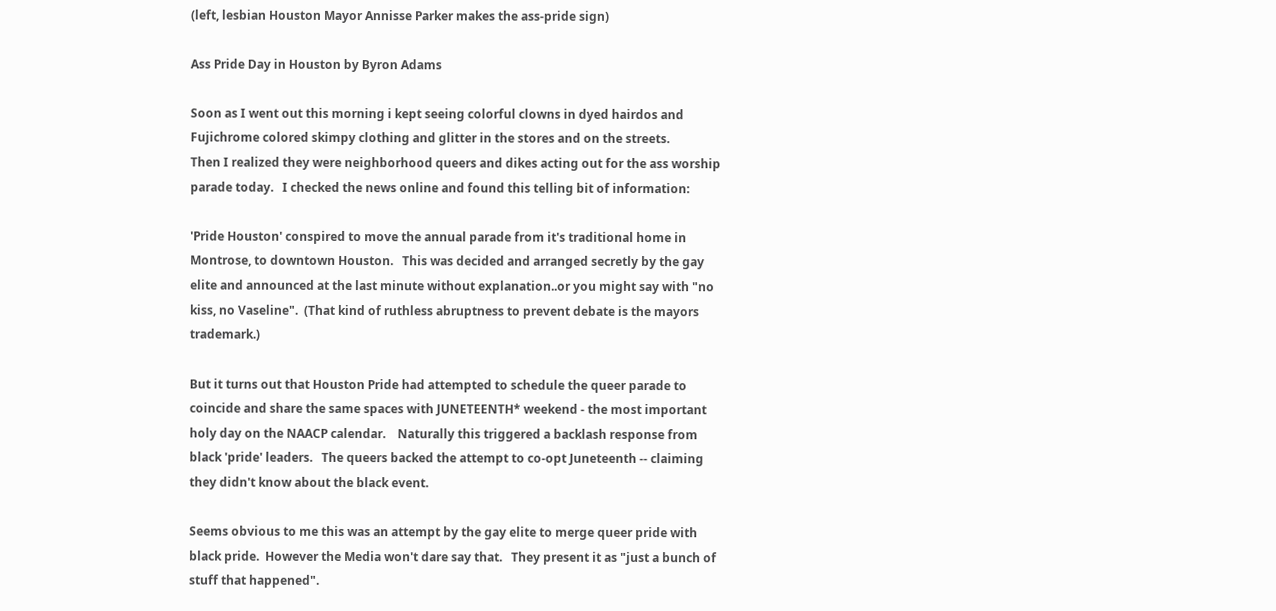(left, lesbian Houston Mayor Annisse Parker makes the ass-pride sign)

Ass Pride Day in Houston by Byron Adams

Soon as I went out this morning i kept seeing colorful clowns in dyed hairdos and Fujichrome colored skimpy clothing and glitter in the stores and on the streets.
Then I realized they were neighborhood queers and dikes acting out for the ass worship parade today.   I checked the news online and found this telling bit of information:

'Pride Houston' conspired to move the annual parade from it's traditional home in Montrose, to downtown Houston.   This was decided and arranged secretly by the gay elite and announced at the last minute without explanation..or you might say with "no kiss, no Vaseline".  (That kind of ruthless abruptness to prevent debate is the mayors trademark.)

But it turns out that Houston Pride had attempted to schedule the queer parade to coincide and share the same spaces with JUNETEENTH* weekend - the most important holy day on the NAACP calendar.    Naturally this triggered a backlash response from black 'pride' leaders.   The queers backed the attempt to co-opt Juneteenth -- claiming they didn't know about the black event.

Seems obvious to me this was an attempt by the gay elite to merge queer pride with black pride.  However the Media won't dare say that.   They present it as "just a bunch of stuff that happened".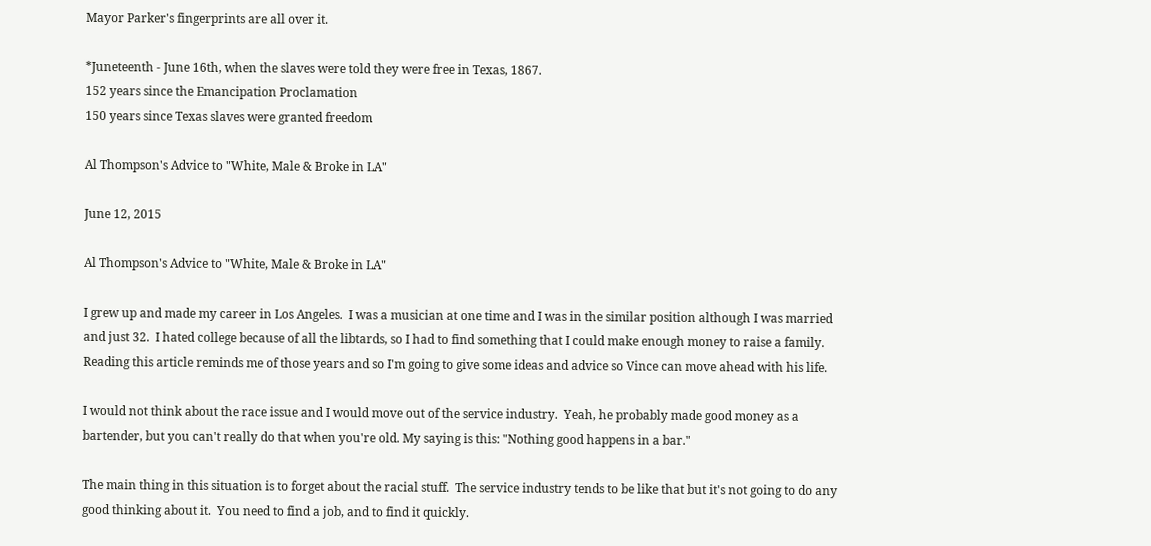Mayor Parker's fingerprints are all over it.

*Juneteenth - June 16th, when the slaves were told they were free in Texas, 1867.
152 years since the Emancipation Proclamation
150 years since Texas slaves were granted freedom

Al Thompson's Advice to "White, Male & Broke in LA"

June 12, 2015

Al Thompson's Advice to "White, Male & Broke in LA"

I grew up and made my career in Los Angeles.  I was a musician at one time and I was in the similar position although I was married and just 32.  I hated college because of all the libtards, so I had to find something that I could make enough money to raise a family. Reading this article reminds me of those years and so I'm going to give some ideas and advice so Vince can move ahead with his life.

I would not think about the race issue and I would move out of the service industry.  Yeah, he probably made good money as a bartender, but you can't really do that when you're old. My saying is this: "Nothing good happens in a bar."

The main thing in this situation is to forget about the racial stuff.  The service industry tends to be like that but it's not going to do any good thinking about it.  You need to find a job, and to find it quickly.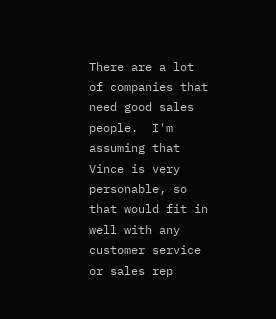There are a lot of companies that need good sales people.  I'm assuming that Vince is very personable, so that would fit in well with any customer service or sales rep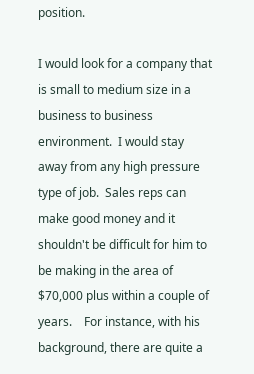position.

I would look for a company that is small to medium size in a business to business environment.  I would stay away from any high pressure type of job.  Sales reps can make good money and it shouldn't be difficult for him to be making in the area of  $70,000 plus within a couple of years.    For instance, with his background, there are quite a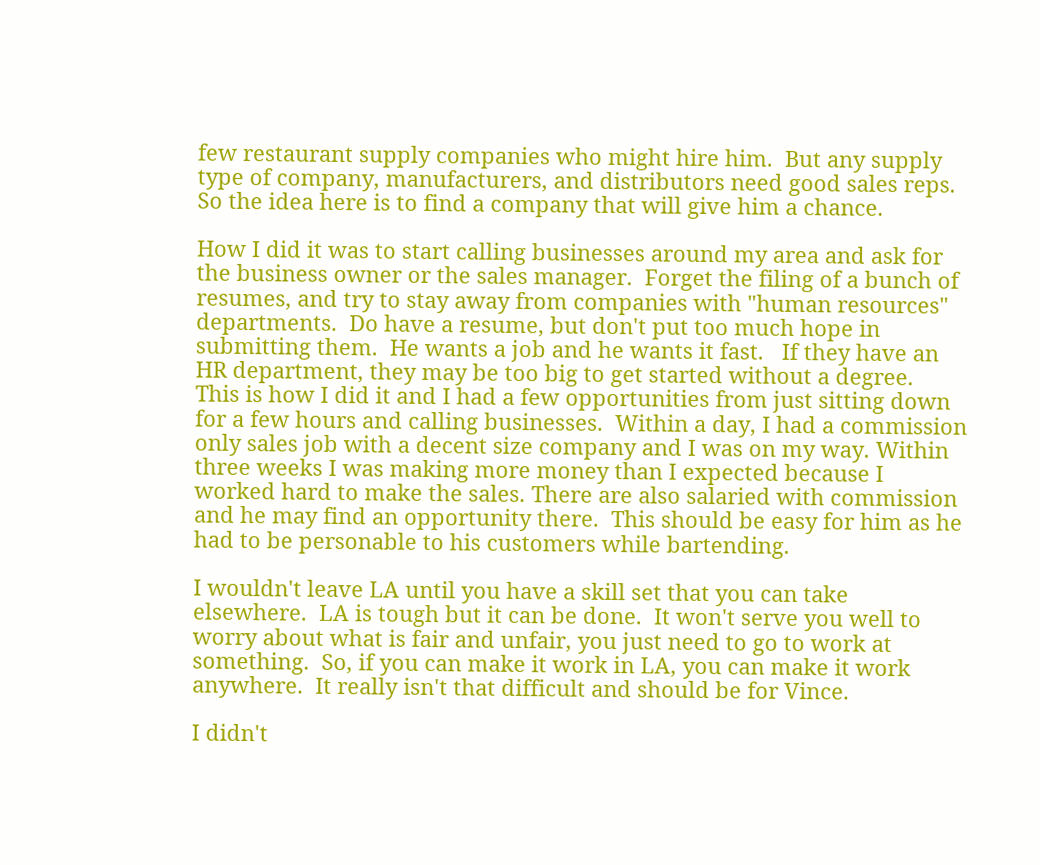few restaurant supply companies who might hire him.  But any supply type of company, manufacturers, and distributors need good sales reps.  So the idea here is to find a company that will give him a chance.

How I did it was to start calling businesses around my area and ask for the business owner or the sales manager.  Forget the filing of a bunch of resumes, and try to stay away from companies with "human resources" departments.  Do have a resume, but don't put too much hope in submitting them.  He wants a job and he wants it fast.   If they have an HR department, they may be too big to get started without a degree.  This is how I did it and I had a few opportunities from just sitting down for a few hours and calling businesses.  Within a day, I had a commission only sales job with a decent size company and I was on my way. Within three weeks I was making more money than I expected because I worked hard to make the sales. There are also salaried with commission and he may find an opportunity there.  This should be easy for him as he had to be personable to his customers while bartending.

I wouldn't leave LA until you have a skill set that you can take elsewhere.  LA is tough but it can be done.  It won't serve you well to worry about what is fair and unfair, you just need to go to work at something.  So, if you can make it work in LA, you can make it work anywhere.  It really isn't that difficult and should be for Vince.

I didn't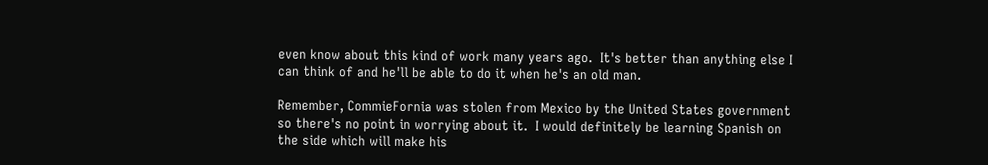even know about this kind of work many years ago.  It's better than anything else I can think of and he'll be able to do it when he's an old man.

Remember, CommieFornia was stolen from Mexico by the United States government so there's no point in worrying about it.  I would definitely be learning Spanish on the side which will make his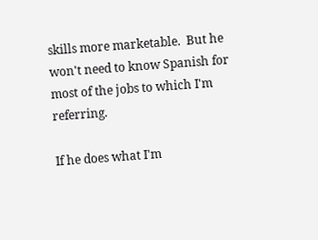skills more marketable.  But he won't need to know Spanish for most of the jobs to which I'm referring.

If he does what I'm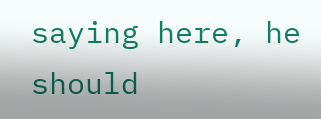saying here, he should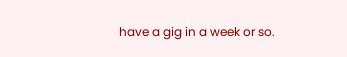have a gig in a week or so.